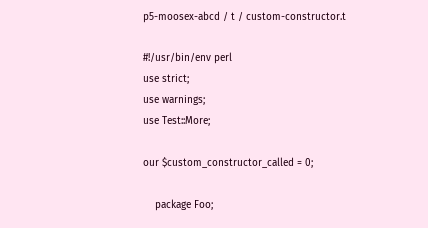p5-moosex-abcd / t / custom-constructor.t

#!/usr/bin/env perl
use strict;
use warnings;
use Test::More;

our $custom_constructor_called = 0;

    package Foo;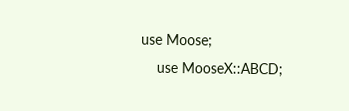use Moose;
    use MooseX::ABCD;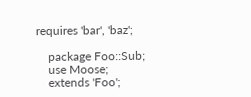requires 'bar', 'baz';

    package Foo::Sub;
    use Moose;
    extends 'Foo';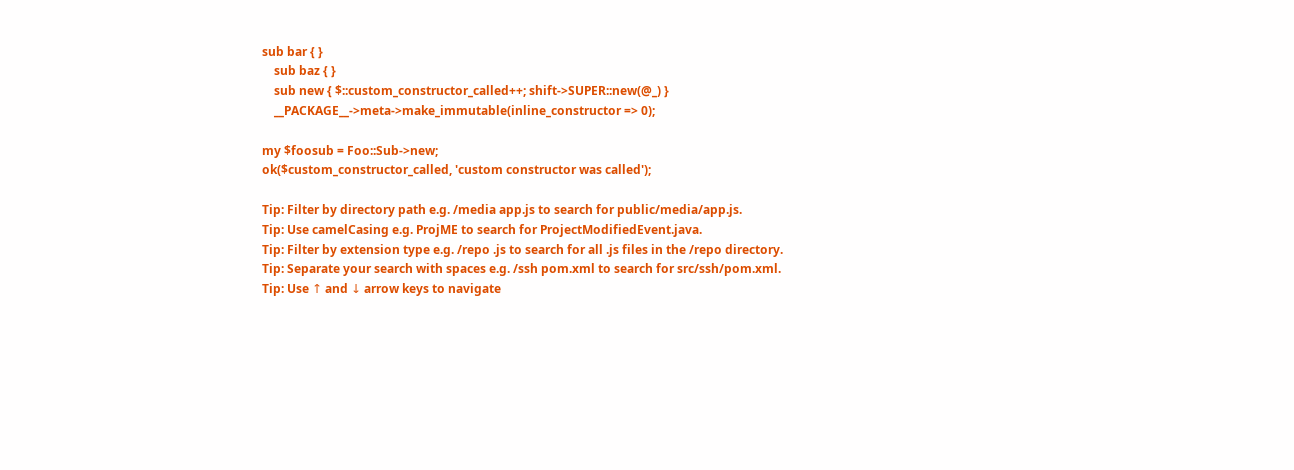sub bar { }
    sub baz { }
    sub new { $::custom_constructor_called++; shift->SUPER::new(@_) }
    __PACKAGE__->meta->make_immutable(inline_constructor => 0);

my $foosub = Foo::Sub->new;
ok($custom_constructor_called, 'custom constructor was called');

Tip: Filter by directory path e.g. /media app.js to search for public/media/app.js.
Tip: Use camelCasing e.g. ProjME to search for ProjectModifiedEvent.java.
Tip: Filter by extension type e.g. /repo .js to search for all .js files in the /repo directory.
Tip: Separate your search with spaces e.g. /ssh pom.xml to search for src/ssh/pom.xml.
Tip: Use ↑ and ↓ arrow keys to navigate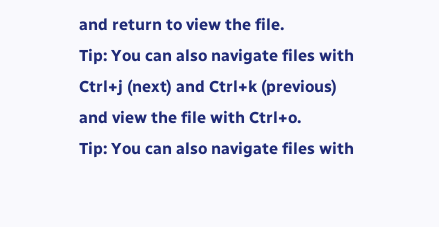and return to view the file.
Tip: You can also navigate files with Ctrl+j (next) and Ctrl+k (previous) and view the file with Ctrl+o.
Tip: You can also navigate files with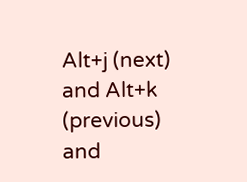Alt+j (next) and Alt+k (previous) and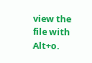view the file with Alt+o.